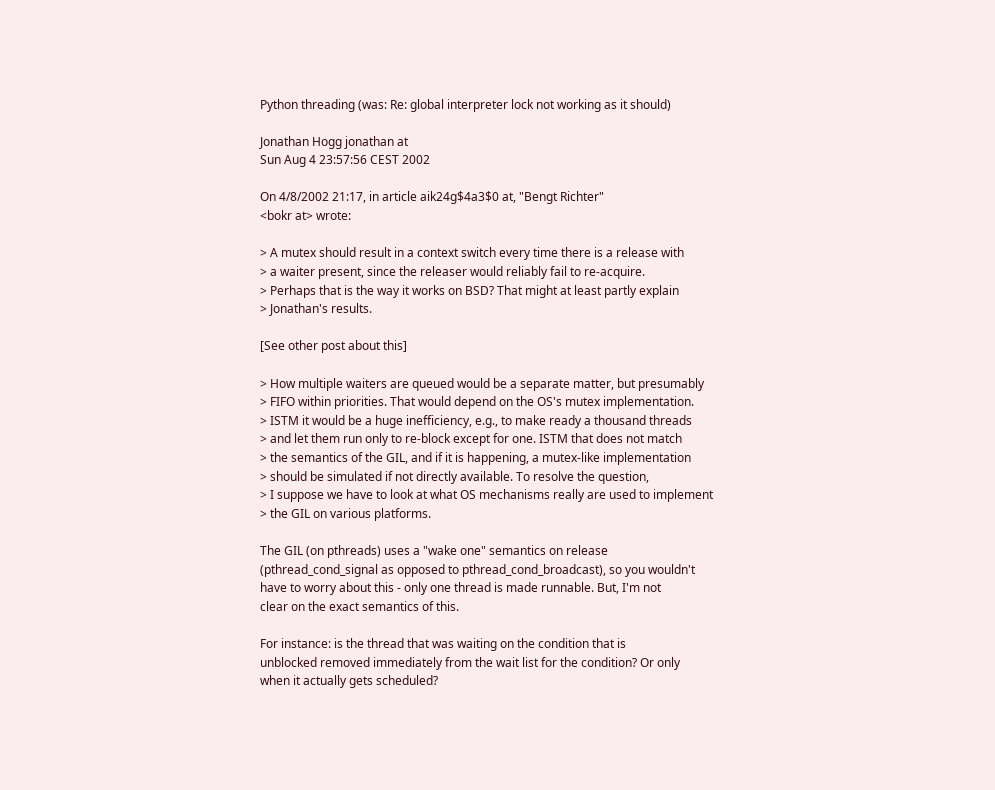Python threading (was: Re: global interpreter lock not working as it should)

Jonathan Hogg jonathan at
Sun Aug 4 23:57:56 CEST 2002

On 4/8/2002 21:17, in article aik24g$4a3$0 at, "Bengt Richter"
<bokr at> wrote:

> A mutex should result in a context switch every time there is a release with
> a waiter present, since the releaser would reliably fail to re-acquire.
> Perhaps that is the way it works on BSD? That might at least partly explain
> Jonathan's results.

[See other post about this]

> How multiple waiters are queued would be a separate matter, but presumably
> FIFO within priorities. That would depend on the OS's mutex implementation.
> ISTM it would be a huge inefficiency, e.g., to make ready a thousand threads
> and let them run only to re-block except for one. ISTM that does not match
> the semantics of the GIL, and if it is happening, a mutex-like implementation
> should be simulated if not directly available. To resolve the question,
> I suppose we have to look at what OS mechanisms really are used to implement
> the GIL on various platforms.

The GIL (on pthreads) uses a "wake one" semantics on release
(pthread_cond_signal as opposed to pthread_cond_broadcast), so you wouldn't
have to worry about this - only one thread is made runnable. But, I'm not
clear on the exact semantics of this.

For instance: is the thread that was waiting on the condition that is
unblocked removed immediately from the wait list for the condition? Or only
when it actually gets scheduled?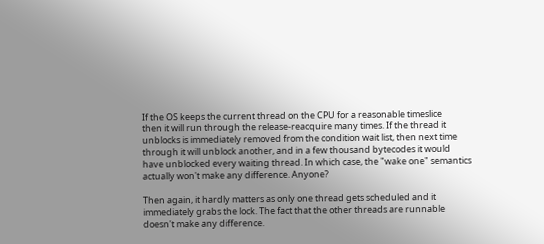If the OS keeps the current thread on the CPU for a reasonable timeslice
then it will run through the release-reacquire many times. If the thread it
unblocks is immediately removed from the condition wait list, then next time
through it will unblock another, and in a few thousand bytecodes it would
have unblocked every waiting thread. In which case, the "wake one" semantics
actually won't make any difference. Anyone?

Then again, it hardly matters as only one thread gets scheduled and it
immediately grabs the lock. The fact that the other threads are runnable
doesn't make any difference.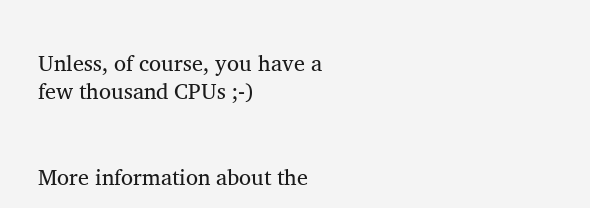Unless, of course, you have a few thousand CPUs ;-)


More information about the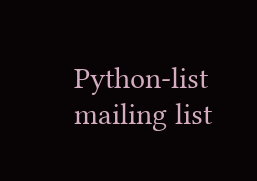Python-list mailing list